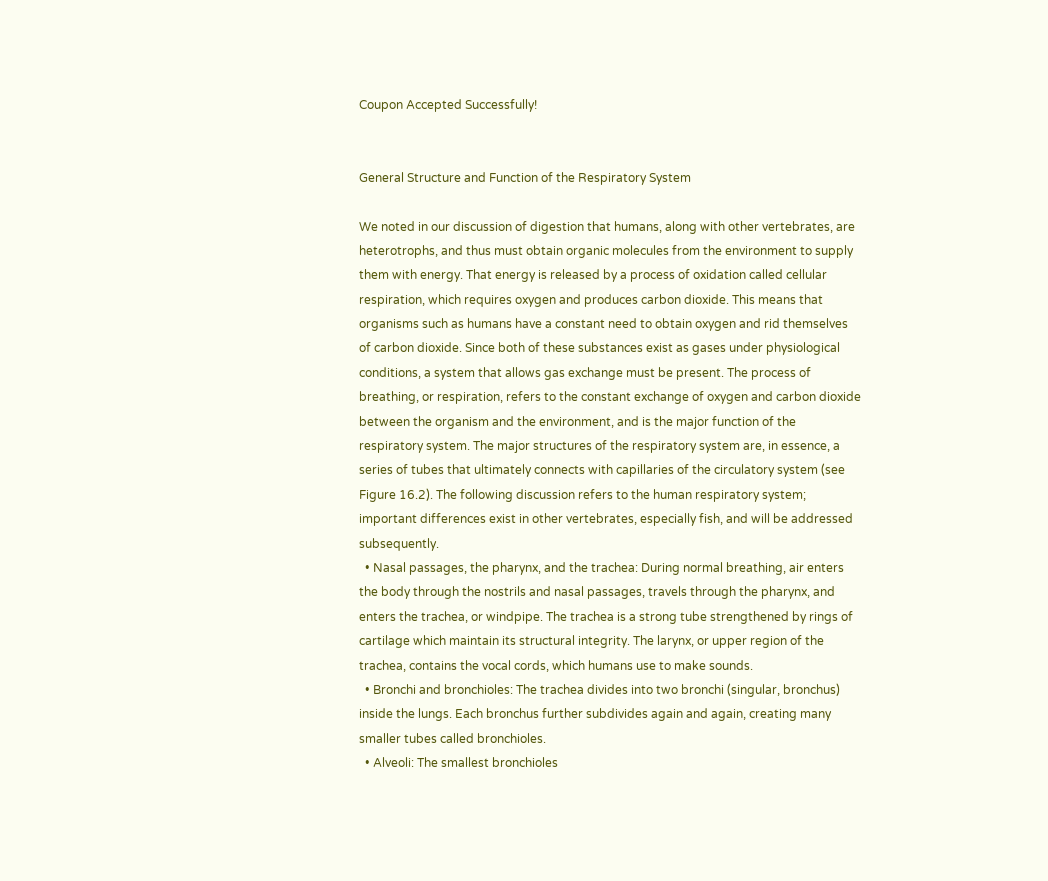Coupon Accepted Successfully!


General Structure and Function of the Respiratory System

We noted in our discussion of digestion that humans, along with other vertebrates, are heterotrophs, and thus must obtain organic molecules from the environment to supply them with energy. That energy is released by a process of oxidation called cellular respiration, which requires oxygen and produces carbon dioxide. This means that organisms such as humans have a constant need to obtain oxygen and rid themselves of carbon dioxide. Since both of these substances exist as gases under physiological conditions, a system that allows gas exchange must be present. The process of breathing, or respiration, refers to the constant exchange of oxygen and carbon dioxide between the organism and the environment, and is the major function of the respiratory system. The major structures of the respiratory system are, in essence, a series of tubes that ultimately connects with capillaries of the circulatory system (see Figure 16.2). The following discussion refers to the human respiratory system; important differences exist in other vertebrates, especially fish, and will be addressed subsequently.
  • Nasal passages, the pharynx, and the trachea: During normal breathing, air enters the body through the nostrils and nasal passages, travels through the pharynx, and enters the trachea, or windpipe. The trachea is a strong tube strengthened by rings of cartilage which maintain its structural integrity. The larynx, or upper region of the trachea, contains the vocal cords, which humans use to make sounds.
  • Bronchi and bronchioles: The trachea divides into two bronchi (singular, bronchus) inside the lungs. Each bronchus further subdivides again and again, creating many smaller tubes called bronchioles.
  • Alveoli: The smallest bronchioles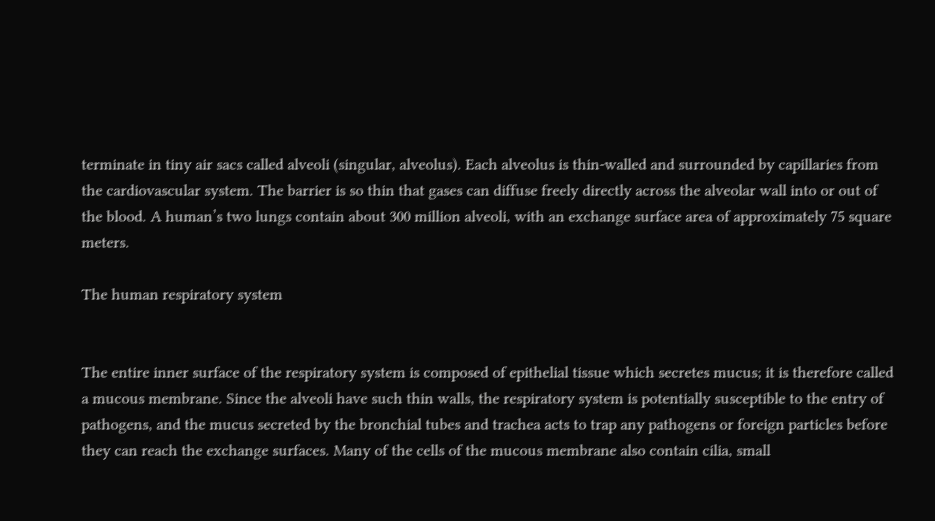terminate in tiny air sacs called alveoli (singular, alveolus). Each alveolus is thin-walled and surrounded by capillaries from the cardiovascular system. The barrier is so thin that gases can diffuse freely directly across the alveolar wall into or out of the blood. A human’s two lungs contain about 300 million alveoli, with an exchange surface area of approximately 75 square meters.

The human respiratory system


The entire inner surface of the respiratory system is composed of epithelial tissue which secretes mucus; it is therefore called a mucous membrane. Since the alveoli have such thin walls, the respiratory system is potentially susceptible to the entry of pathogens, and the mucus secreted by the bronchial tubes and trachea acts to trap any pathogens or foreign particles before they can reach the exchange surfaces. Many of the cells of the mucous membrane also contain cilia, small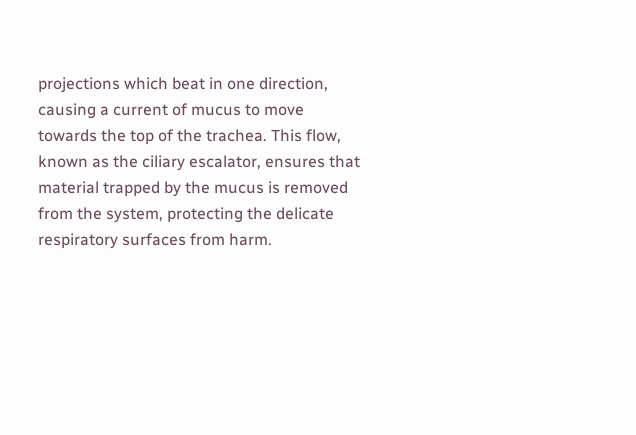projections which beat in one direction, causing a current of mucus to move towards the top of the trachea. This flow, known as the ciliary escalator, ensures that material trapped by the mucus is removed from the system, protecting the delicate respiratory surfaces from harm.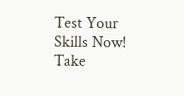Test Your Skills Now!
Take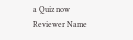a Quiz now
Reviewer Name